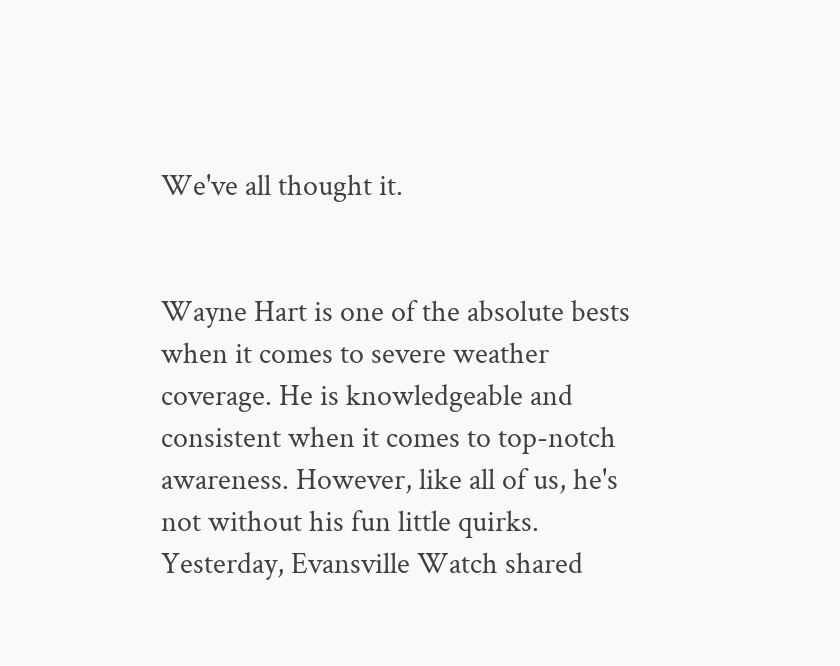We've all thought it.


Wayne Hart is one of the absolute bests when it comes to severe weather coverage. He is knowledgeable and consistent when it comes to top-notch awareness. However, like all of us, he's not without his fun little quirks. Yesterday, Evansville Watch shared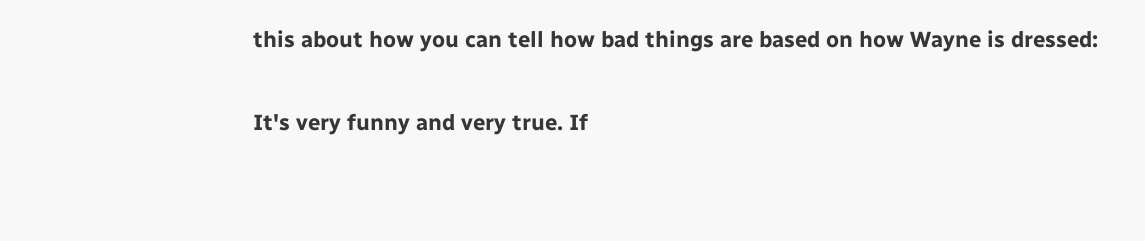this about how you can tell how bad things are based on how Wayne is dressed:

It's very funny and very true. If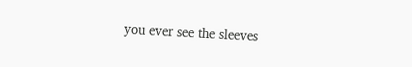you ever see the sleeves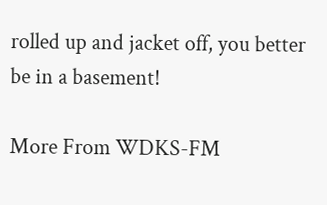rolled up and jacket off, you better be in a basement!

More From WDKS-FM